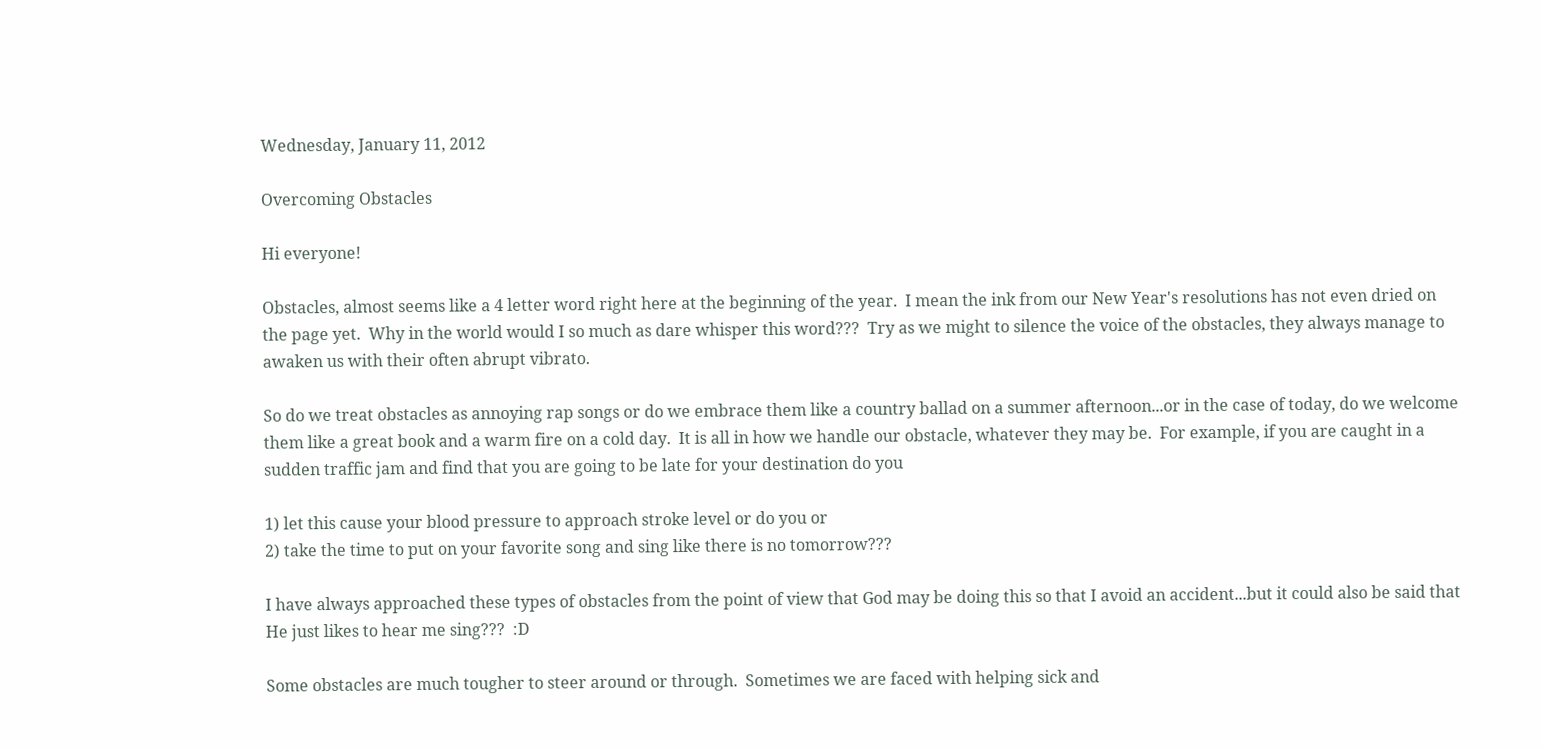Wednesday, January 11, 2012

Overcoming Obstacles

Hi everyone!

Obstacles, almost seems like a 4 letter word right here at the beginning of the year.  I mean the ink from our New Year's resolutions has not even dried on the page yet.  Why in the world would I so much as dare whisper this word???  Try as we might to silence the voice of the obstacles, they always manage to awaken us with their often abrupt vibrato.

So do we treat obstacles as annoying rap songs or do we embrace them like a country ballad on a summer afternoon...or in the case of today, do we welcome them like a great book and a warm fire on a cold day.  It is all in how we handle our obstacle, whatever they may be.  For example, if you are caught in a sudden traffic jam and find that you are going to be late for your destination do you

1) let this cause your blood pressure to approach stroke level or do you or
2) take the time to put on your favorite song and sing like there is no tomorrow???

I have always approached these types of obstacles from the point of view that God may be doing this so that I avoid an accident...but it could also be said that He just likes to hear me sing???  :D

Some obstacles are much tougher to steer around or through.  Sometimes we are faced with helping sick and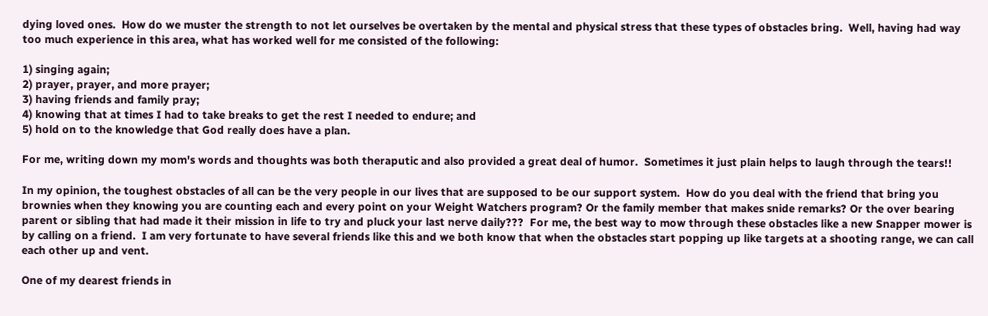dying loved ones.  How do we muster the strength to not let ourselves be overtaken by the mental and physical stress that these types of obstacles bring.  Well, having had way too much experience in this area, what has worked well for me consisted of the following:

1) singing again;
2) prayer, prayer, and more prayer;
3) having friends and family pray;
4) knowing that at times I had to take breaks to get the rest I needed to endure; and
5) hold on to the knowledge that God really does have a plan.

For me, writing down my mom's words and thoughts was both theraputic and also provided a great deal of humor.  Sometimes it just plain helps to laugh through the tears!!

In my opinion, the toughest obstacles of all can be the very people in our lives that are supposed to be our support system.  How do you deal with the friend that bring you brownies when they knowing you are counting each and every point on your Weight Watchers program? Or the family member that makes snide remarks? Or the over bearing parent or sibling that had made it their mission in life to try and pluck your last nerve daily???  For me, the best way to mow through these obstacles like a new Snapper mower is by calling on a friend.  I am very fortunate to have several friends like this and we both know that when the obstacles start popping up like targets at a shooting range, we can call each other up and vent.

One of my dearest friends in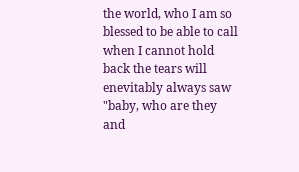the world, who I am so blessed to be able to call when I cannot hold back the tears will enevitably always saw "baby, who are they and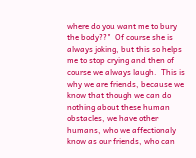where do you want me to bury the body??"  Of course she is always joking, but this so helps me to stop crying and then of course we always laugh.  This is why we are friends, because we know that though we can do nothing about these human obstacles, we have other humans, who we affectionaly know as our friends, who can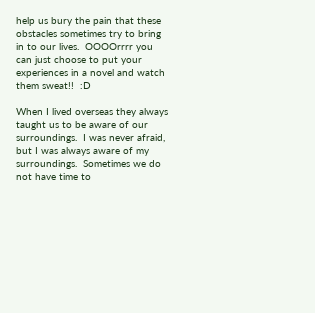help us bury the pain that these obstacles sometimes try to bring in to our lives.  OOOOrrrr you can just choose to put your experiences in a novel and watch them sweat!!  :D

When I lived overseas they always taught us to be aware of our surroundings.  I was never afraid, but I was always aware of my surroundings.  Sometimes we do not have time to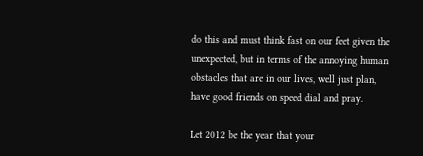do this and must think fast on our feet given the unexpected, but in terms of the annoying human obstacles that are in our lives, well just plan, have good friends on speed dial and pray.

Let 2012 be the year that your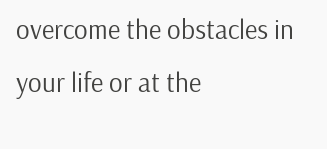overcome the obstacles in your life or at the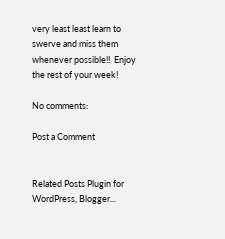very least least learn to swerve and miss them whenever possible!!  Enjoy the rest of your week!

No comments:

Post a Comment


Related Posts Plugin for WordPress, Blogger...